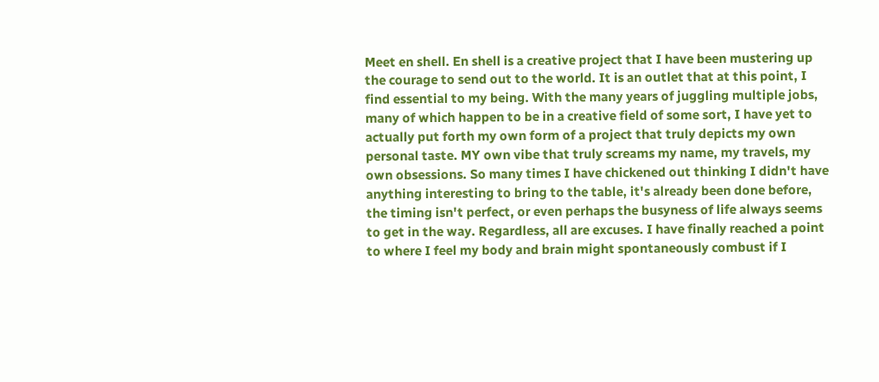Meet en shell. En shell is a creative project that I have been mustering up the courage to send out to the world. It is an outlet that at this point, I find essential to my being. With the many years of juggling multiple jobs, many of which happen to be in a creative field of some sort, I have yet to actually put forth my own form of a project that truly depicts my own personal taste. MY own vibe that truly screams my name, my travels, my own obsessions. So many times I have chickened out thinking I didn't have anything interesting to bring to the table, it's already been done before, the timing isn't perfect, or even perhaps the busyness of life always seems to get in the way. Regardless, all are excuses. I have finally reached a point to where I feel my body and brain might spontaneously combust if I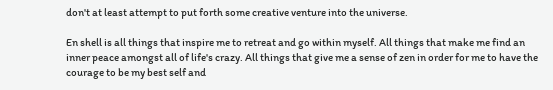don't at least attempt to put forth some creative venture into the universe.

En shell is all things that inspire me to retreat and go within myself. All things that make me find an inner peace amongst all of life's crazy. All things that give me a sense of zen in order for me to have the courage to be my best self and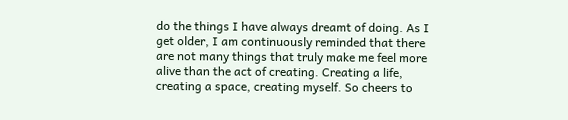do the things I have always dreamt of doing. As I get older, I am continuously reminded that there are not many things that truly make me feel more alive than the act of creating. Creating a life, creating a space, creating myself. So cheers to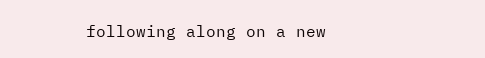following along on a new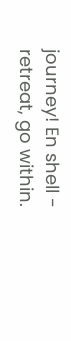journey! En shell - retreat, go within.